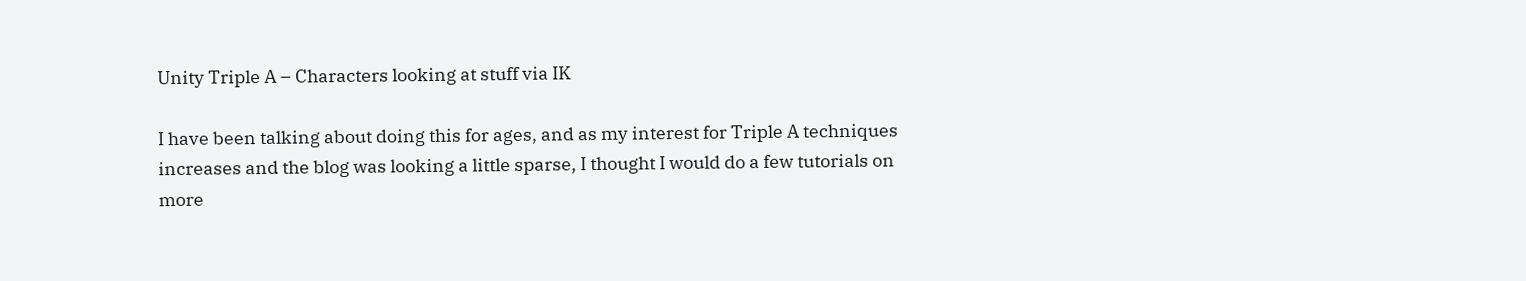Unity Triple A – Characters looking at stuff via IK

I have been talking about doing this for ages, and as my interest for Triple A techniques increases and the blog was looking a little sparse, I thought I would do a few tutorials on more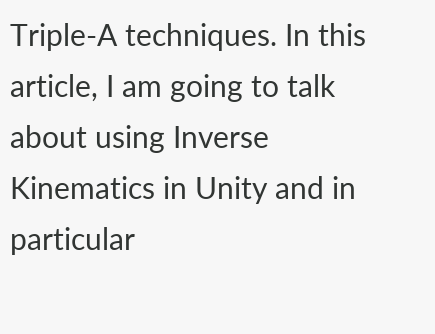Triple-A techniques. In this article, I am going to talk about using Inverse Kinematics in Unity and in particular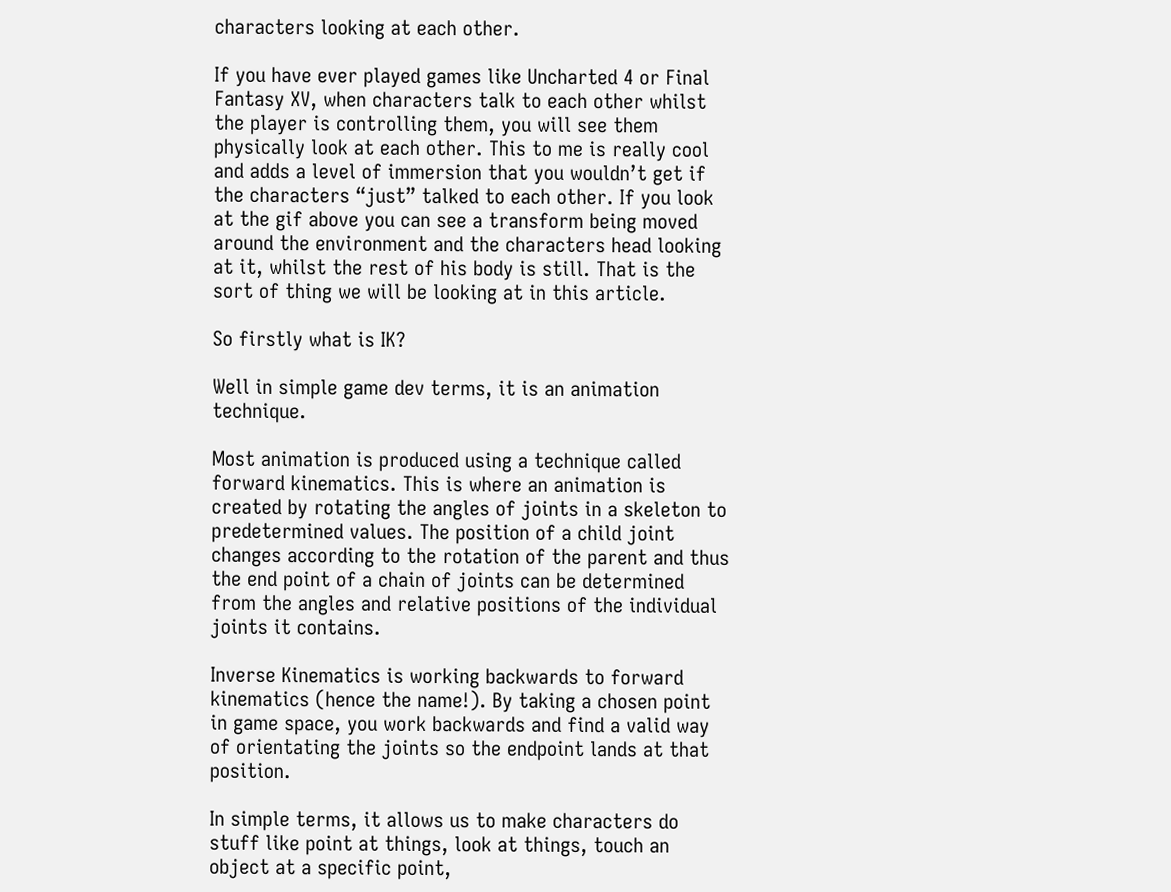characters looking at each other.

If you have ever played games like Uncharted 4 or Final Fantasy XV, when characters talk to each other whilst the player is controlling them, you will see them physically look at each other. This to me is really cool and adds a level of immersion that you wouldn’t get if the characters “just” talked to each other. If you look at the gif above you can see a transform being moved around the environment and the characters head looking at it, whilst the rest of his body is still. That is the sort of thing we will be looking at in this article.

So firstly what is IK?

Well in simple game dev terms, it is an animation technique.

Most animation is produced using a technique called forward kinematics. This is where an animation is created by rotating the angles of joints in a skeleton to predetermined values. The position of a child joint changes according to the rotation of the parent and thus the end point of a chain of joints can be determined from the angles and relative positions of the individual joints it contains.

Inverse Kinematics is working backwards to forward kinematics (hence the name!). By taking a chosen point in game space, you work backwards and find a valid way of orientating the joints so the endpoint lands at that position.

In simple terms, it allows us to make characters do stuff like point at things, look at things, touch an object at a specific point,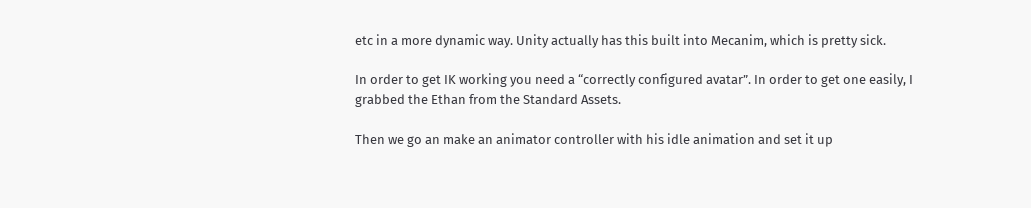etc in a more dynamic way. Unity actually has this built into Mecanim, which is pretty sick.

In order to get IK working you need a “correctly configured avatar”. In order to get one easily, I grabbed the Ethan from the Standard Assets.

Then we go an make an animator controller with his idle animation and set it up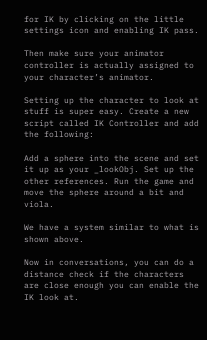for IK by clicking on the little settings icon and enabling IK pass.

Then make sure your animator controller is actually assigned to your character’s animator.

Setting up the character to look at stuff is super easy. Create a new script called IK Controller and add the following:

Add a sphere into the scene and set it up as your _lookObj. Set up the other references. Run the game and move the sphere around a bit and viola.

We have a system similar to what is shown above.

Now in conversations, you can do a distance check if the characters are close enough you can enable the IK look at.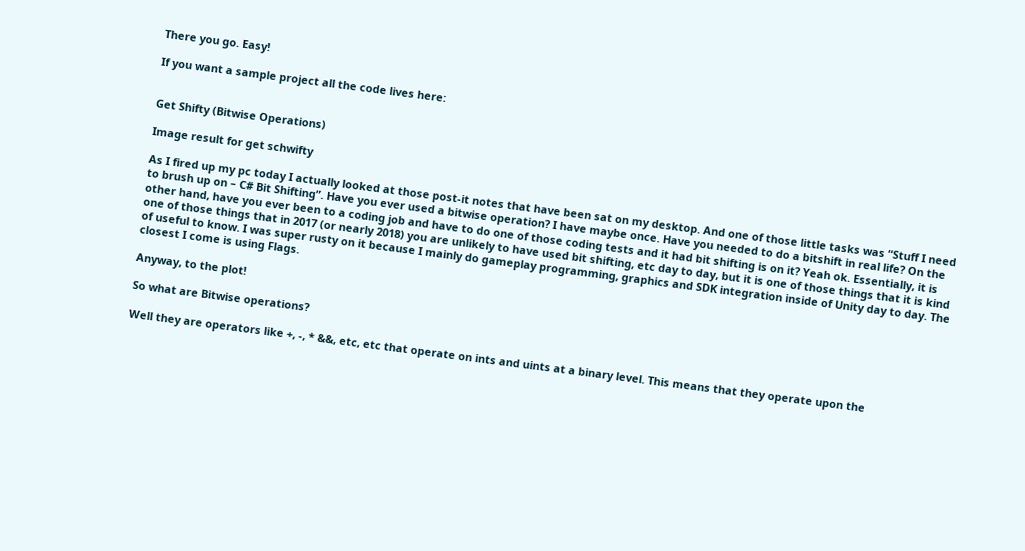There you go. Easy!

If you want a sample project all the code lives here:


Get Shifty (Bitwise Operations)

Image result for get schwifty

As I fired up my pc today I actually looked at those post-it notes that have been sat on my desktop. And one of those little tasks was “Stuff I need to brush up on – C# Bit Shifting”. Have you ever used a bitwise operation? I have maybe once. Have you needed to do a bitshift in real life? On the other hand, have you ever been to a coding job and have to do one of those coding tests and it had bit shifting is on it? Yeah ok. Essentially, it is one of those things that in 2017 (or nearly 2018) you are unlikely to have used bit shifting, etc day to day, but it is one of those things that it is kind of useful to know. I was super rusty on it because I mainly do gameplay programming, graphics and SDK integration inside of Unity day to day. The closest I come is using Flags.

Anyway, to the plot!

So what are Bitwise operations?

Well they are operators like +, -, * &&, etc, etc that operate on ints and uints at a binary level. This means that they operate upon the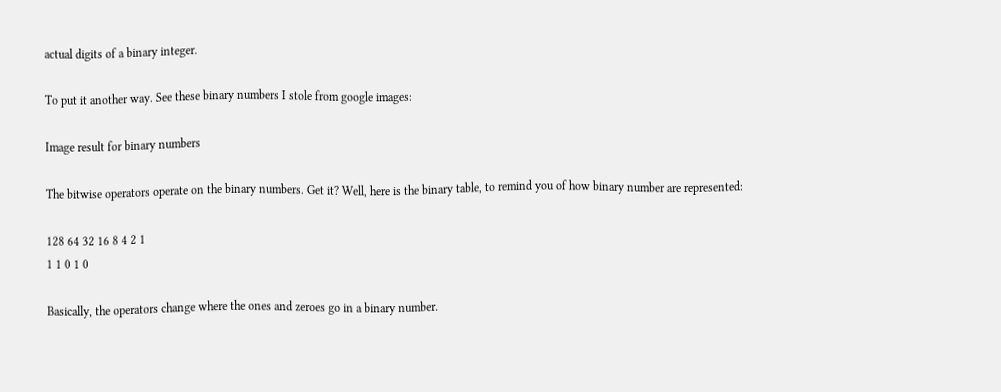actual digits of a binary integer.

To put it another way. See these binary numbers I stole from google images:

Image result for binary numbers

The bitwise operators operate on the binary numbers. Get it? Well, here is the binary table, to remind you of how binary number are represented:

128 64 32 16 8 4 2 1
1 1 0 1 0

Basically, the operators change where the ones and zeroes go in a binary number.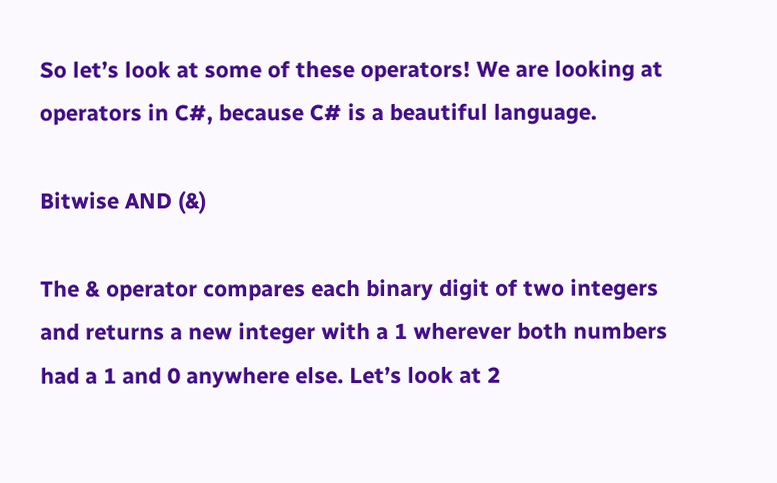So let’s look at some of these operators! We are looking at operators in C#, because C# is a beautiful language.

Bitwise AND (&)

The & operator compares each binary digit of two integers and returns a new integer with a 1 wherever both numbers had a 1 and 0 anywhere else. Let’s look at 2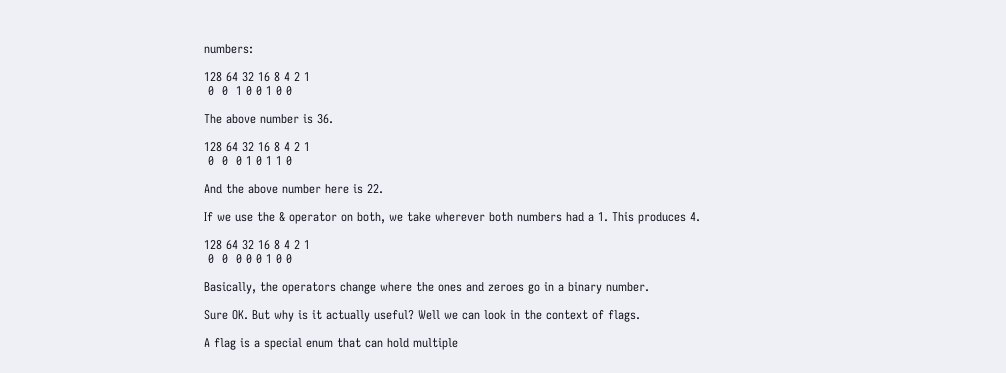numbers:

128 64 32 16 8 4 2 1
 0  0  1 0 0 1 0 0

The above number is 36.

128 64 32 16 8 4 2 1
 0  0  0 1 0 1 1 0

And the above number here is 22.

If we use the & operator on both, we take wherever both numbers had a 1. This produces 4.

128 64 32 16 8 4 2 1
 0  0  0 0 0 1 0 0

Basically, the operators change where the ones and zeroes go in a binary number.

Sure OK. But why is it actually useful? Well we can look in the context of flags.

A flag is a special enum that can hold multiple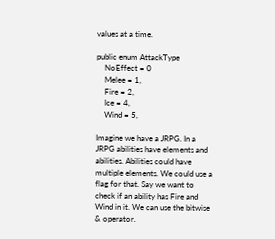values at a time.

public enum AttackType
    NoEffect = 0
    Melee = 1,
    Fire = 2,
    Ice = 4,
    Wind = 5,

Imagine we have a JRPG. In a JRPG abilities have elements and abilities. Abilities could have multiple elements. We could use a flag for that. Say we want to check if an ability has Fire and Wind in it. We can use the bitwise & operator.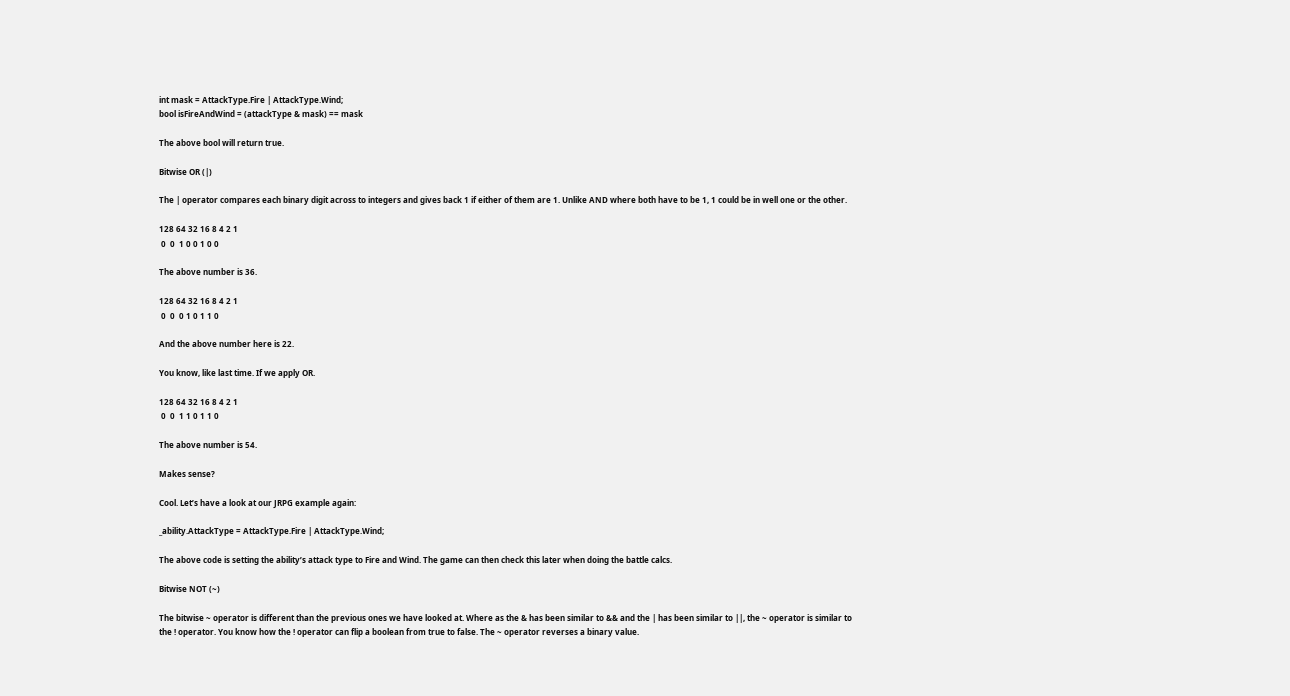int mask = AttackType.Fire | AttackType.Wind;
bool isFireAndWind = (attackType & mask) == mask

The above bool will return true.

Bitwise OR (|)

The | operator compares each binary digit across to integers and gives back 1 if either of them are 1. Unlike AND where both have to be 1, 1 could be in well one or the other.

128 64 32 16 8 4 2 1
 0  0  1 0 0 1 0 0

The above number is 36.

128 64 32 16 8 4 2 1
 0  0  0 1 0 1 1 0

And the above number here is 22.

You know, like last time. If we apply OR.

128 64 32 16 8 4 2 1
 0  0  1 1 0 1 1 0

The above number is 54.

Makes sense?

Cool. Let’s have a look at our JRPG example again:

_ability.AttackType = AttackType.Fire | AttackType.Wind;

The above code is setting the ability’s attack type to Fire and Wind. The game can then check this later when doing the battle calcs.

Bitwise NOT (~)

The bitwise ~ operator is different than the previous ones we have looked at. Where as the & has been similar to && and the | has been similar to ||, the ~ operator is similar to the ! operator. You know how the ! operator can flip a boolean from true to false. The ~ operator reverses a binary value.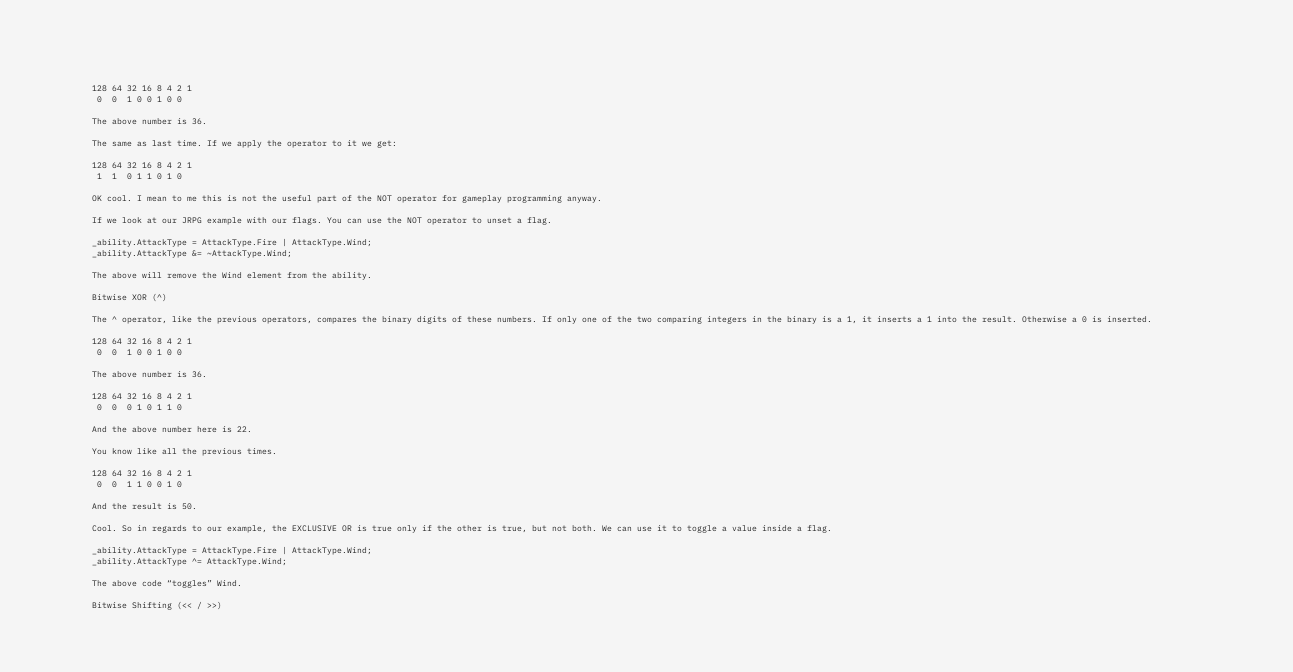128 64 32 16 8 4 2 1
 0  0  1 0 0 1 0 0

The above number is 36.

The same as last time. If we apply the operator to it we get:

128 64 32 16 8 4 2 1
 1  1  0 1 1 0 1 0

OK cool. I mean to me this is not the useful part of the NOT operator for gameplay programming anyway.

If we look at our JRPG example with our flags. You can use the NOT operator to unset a flag.

_ability.AttackType = AttackType.Fire | AttackType.Wind;
_ability.AttackType &= ~AttackType.Wind;

The above will remove the Wind element from the ability.

Bitwise XOR (^)

The ^ operator, like the previous operators, compares the binary digits of these numbers. If only one of the two comparing integers in the binary is a 1, it inserts a 1 into the result. Otherwise a 0 is inserted.

128 64 32 16 8 4 2 1
 0  0  1 0 0 1 0 0

The above number is 36.

128 64 32 16 8 4 2 1
 0  0  0 1 0 1 1 0

And the above number here is 22.

You know like all the previous times.

128 64 32 16 8 4 2 1
 0  0  1 1 0 0 1 0

And the result is 50.

Cool. So in regards to our example, the EXCLUSIVE OR is true only if the other is true, but not both. We can use it to toggle a value inside a flag.

_ability.AttackType = AttackType.Fire | AttackType.Wind;
_ability.AttackType ^= AttackType.Wind;

The above code “toggles” Wind.

Bitwise Shifting (<< / >>)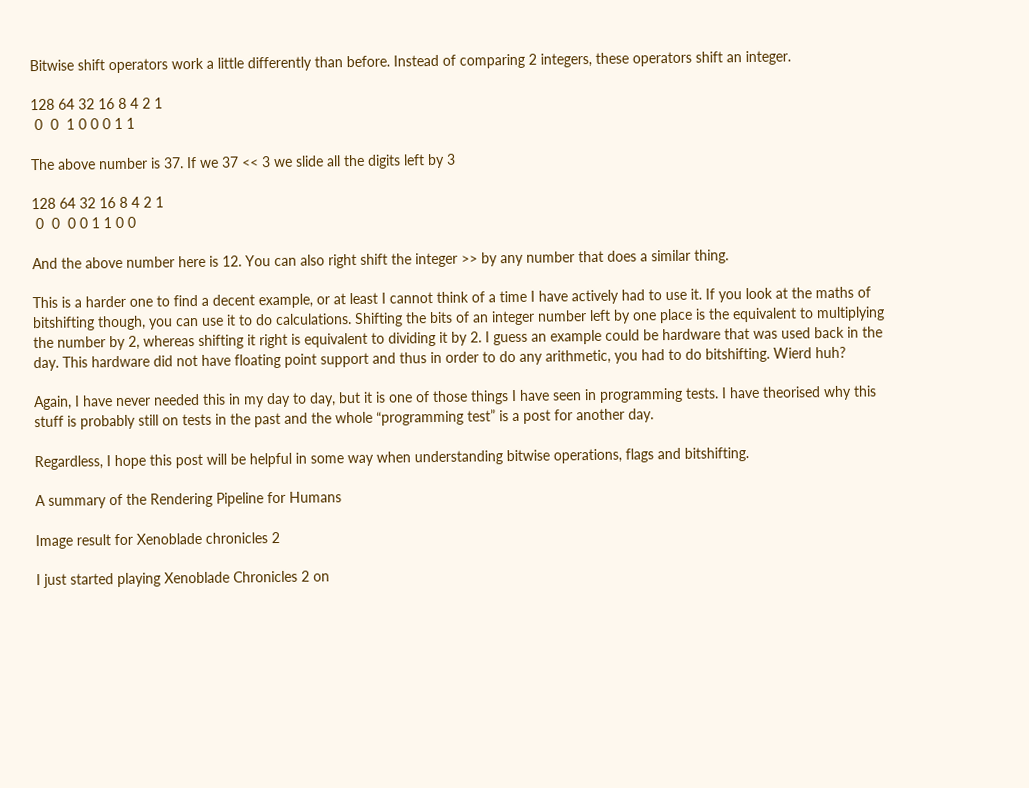Bitwise shift operators work a little differently than before. Instead of comparing 2 integers, these operators shift an integer.

128 64 32 16 8 4 2 1
 0  0  1 0 0 0 1 1

The above number is 37. If we 37 << 3 we slide all the digits left by 3

128 64 32 16 8 4 2 1
 0  0  0 0 1 1 0 0

And the above number here is 12. You can also right shift the integer >> by any number that does a similar thing.

This is a harder one to find a decent example, or at least I cannot think of a time I have actively had to use it. If you look at the maths of bitshifting though, you can use it to do calculations. Shifting the bits of an integer number left by one place is the equivalent to multiplying the number by 2, whereas shifting it right is equivalent to dividing it by 2. I guess an example could be hardware that was used back in the day. This hardware did not have floating point support and thus in order to do any arithmetic, you had to do bitshifting. Wierd huh?

Again, I have never needed this in my day to day, but it is one of those things I have seen in programming tests. I have theorised why this stuff is probably still on tests in the past and the whole “programming test” is a post for another day.

Regardless, I hope this post will be helpful in some way when understanding bitwise operations, flags and bitshifting.

A summary of the Rendering Pipeline for Humans

Image result for Xenoblade chronicles 2

I just started playing Xenoblade Chronicles 2 on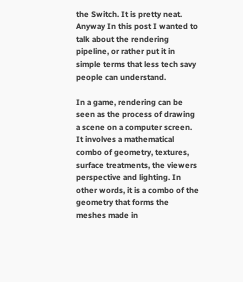the Switch. It is pretty neat. Anyway In this post I wanted to talk about the rendering pipeline, or rather put it in simple terms that less tech savy people can understand.

In a game, rendering can be seen as the process of drawing a scene on a computer screen. It involves a mathematical combo of geometry, textures, surface treatments, the viewers perspective and lighting. In other words, it is a combo of the geometry that forms the meshes made in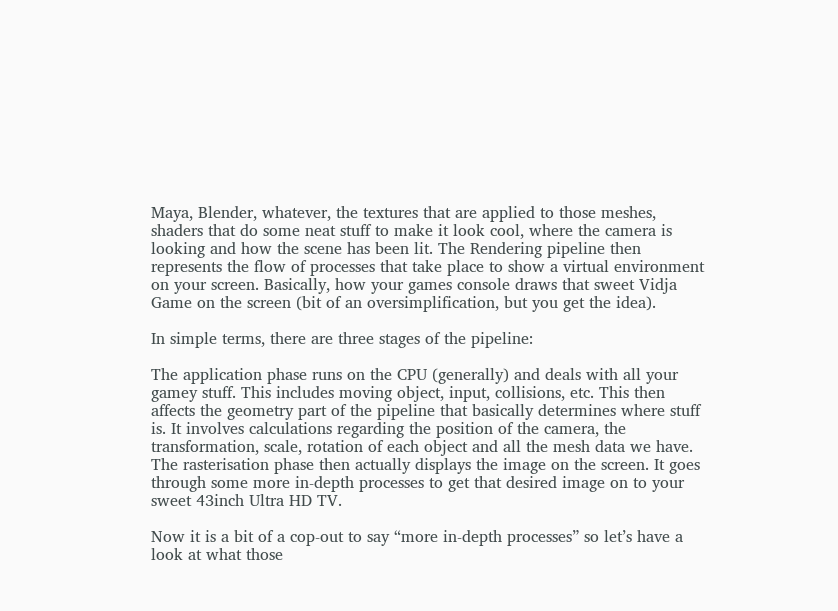Maya, Blender, whatever, the textures that are applied to those meshes, shaders that do some neat stuff to make it look cool, where the camera is looking and how the scene has been lit. The Rendering pipeline then represents the flow of processes that take place to show a virtual environment on your screen. Basically, how your games console draws that sweet Vidja Game on the screen (bit of an oversimplification, but you get the idea).

In simple terms, there are three stages of the pipeline:

The application phase runs on the CPU (generally) and deals with all your gamey stuff. This includes moving object, input, collisions, etc. This then affects the geometry part of the pipeline that basically determines where stuff is. It involves calculations regarding the position of the camera, the transformation, scale, rotation of each object and all the mesh data we have. The rasterisation phase then actually displays the image on the screen. It goes through some more in-depth processes to get that desired image on to your sweet 43inch Ultra HD TV.

Now it is a bit of a cop-out to say “more in-depth processes” so let’s have a look at what those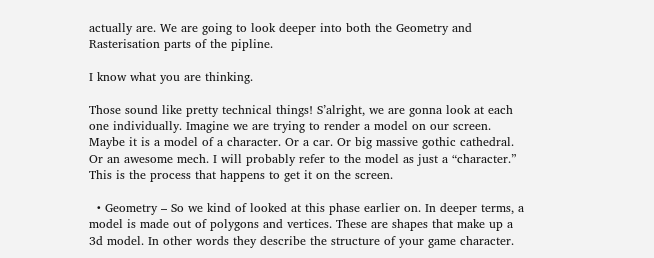actually are. We are going to look deeper into both the Geometry and Rasterisation parts of the pipline.

I know what you are thinking.

Those sound like pretty technical things! S’alright, we are gonna look at each one individually. Imagine we are trying to render a model on our screen. Maybe it is a model of a character. Or a car. Or big massive gothic cathedral. Or an awesome mech. I will probably refer to the model as just a “character.” This is the process that happens to get it on the screen.

  • Geometry – So we kind of looked at this phase earlier on. In deeper terms, a model is made out of polygons and vertices. These are shapes that make up a 3d model. In other words they describe the structure of your game character.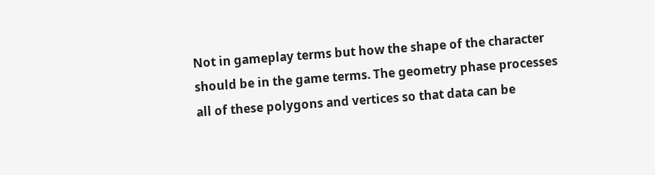Not in gameplay terms but how the shape of the character should be in the game terms. The geometry phase processes all of these polygons and vertices so that data can be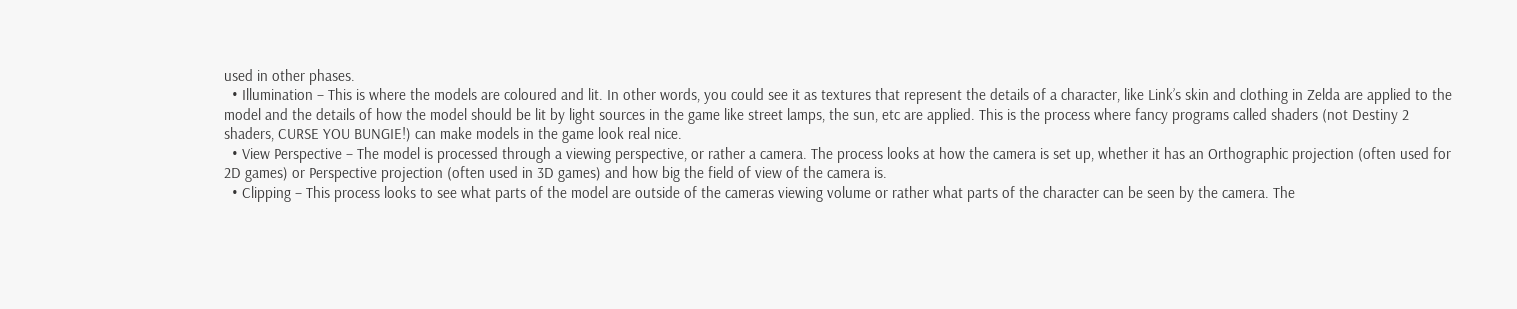used in other phases.
  • Illumination – This is where the models are coloured and lit. In other words, you could see it as textures that represent the details of a character, like Link’s skin and clothing in Zelda are applied to the model and the details of how the model should be lit by light sources in the game like street lamps, the sun, etc are applied. This is the process where fancy programs called shaders (not Destiny 2 shaders, CURSE YOU BUNGIE!) can make models in the game look real nice.
  • View Perspective – The model is processed through a viewing perspective, or rather a camera. The process looks at how the camera is set up, whether it has an Orthographic projection (often used for 2D games) or Perspective projection (often used in 3D games) and how big the field of view of the camera is.
  • Clipping – This process looks to see what parts of the model are outside of the cameras viewing volume or rather what parts of the character can be seen by the camera. The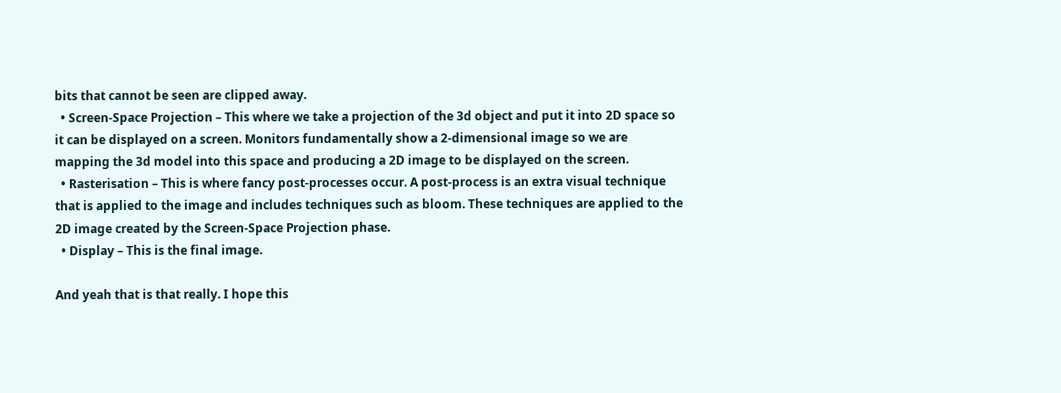bits that cannot be seen are clipped away.
  • Screen-Space Projection – This where we take a projection of the 3d object and put it into 2D space so it can be displayed on a screen. Monitors fundamentally show a 2-dimensional image so we are mapping the 3d model into this space and producing a 2D image to be displayed on the screen.
  • Rasterisation – This is where fancy post-processes occur. A post-process is an extra visual technique that is applied to the image and includes techniques such as bloom. These techniques are applied to the 2D image created by the Screen-Space Projection phase.
  • Display – This is the final image.

And yeah that is that really. I hope this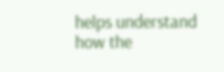helps understand how the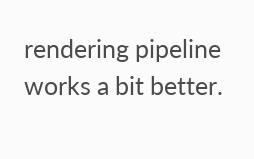rendering pipeline works a bit better.